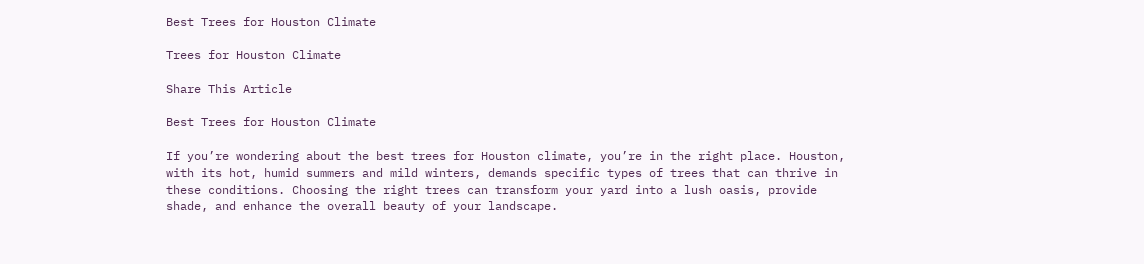Best Trees for Houston Climate

Trees for Houston Climate

Share This Article

Best Trees for Houston Climate

If you’re wondering about the best trees for Houston climate, you’re in the right place. Houston, with its hot, humid summers and mild winters, demands specific types of trees that can thrive in these conditions. Choosing the right trees can transform your yard into a lush oasis, provide shade, and enhance the overall beauty of your landscape.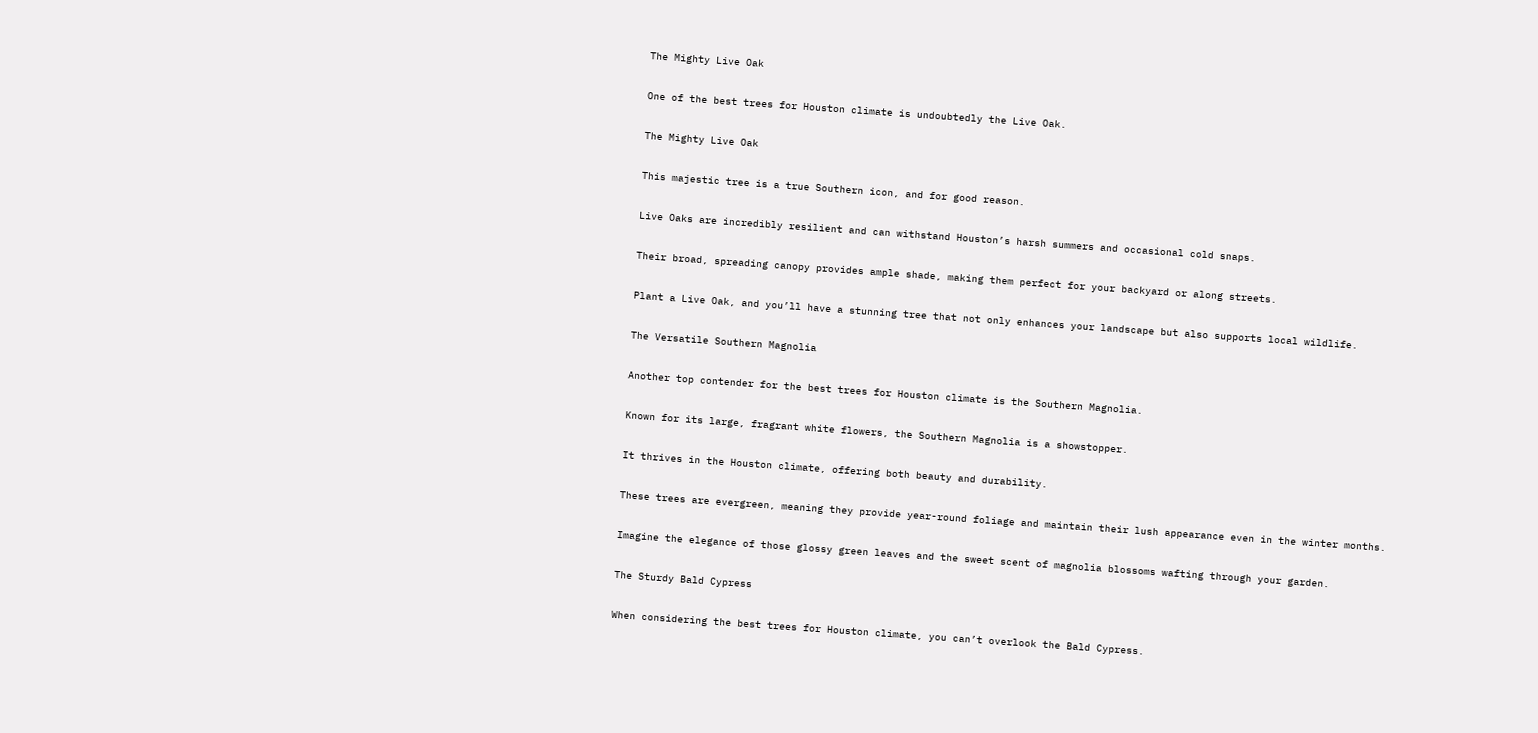The Mighty Live Oak

One of the best trees for Houston climate is undoubtedly the Live Oak.

The Mighty Live Oak

This majestic tree is a true Southern icon, and for good reason.

Live Oaks are incredibly resilient and can withstand Houston’s harsh summers and occasional cold snaps.

Their broad, spreading canopy provides ample shade, making them perfect for your backyard or along streets.

Plant a Live Oak, and you’ll have a stunning tree that not only enhances your landscape but also supports local wildlife.

The Versatile Southern Magnolia

Another top contender for the best trees for Houston climate is the Southern Magnolia.

Known for its large, fragrant white flowers, the Southern Magnolia is a showstopper.

It thrives in the Houston climate, offering both beauty and durability.

These trees are evergreen, meaning they provide year-round foliage and maintain their lush appearance even in the winter months.

Imagine the elegance of those glossy green leaves and the sweet scent of magnolia blossoms wafting through your garden.

The Sturdy Bald Cypress

When considering the best trees for Houston climate, you can’t overlook the Bald Cypress.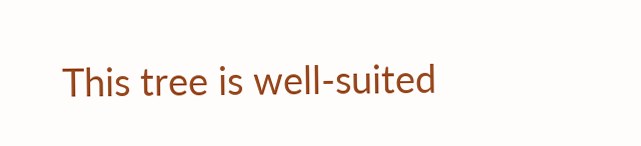This tree is well-suited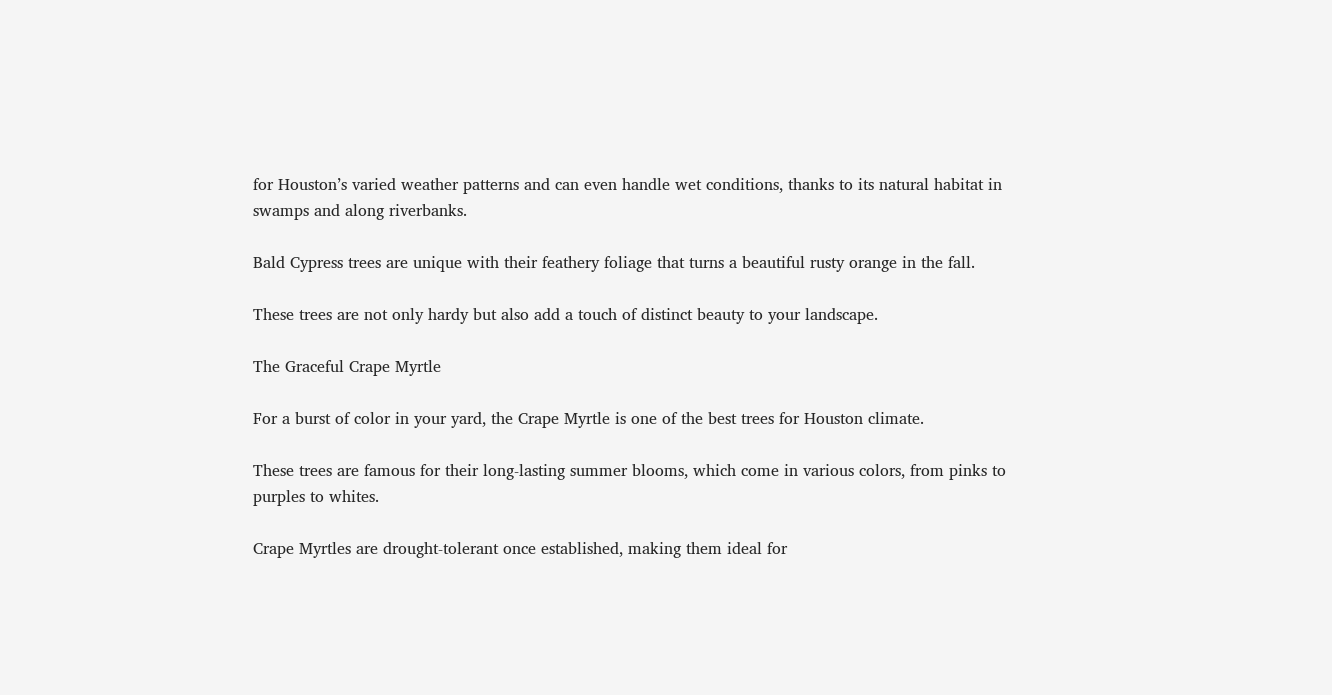for Houston’s varied weather patterns and can even handle wet conditions, thanks to its natural habitat in swamps and along riverbanks.

Bald Cypress trees are unique with their feathery foliage that turns a beautiful rusty orange in the fall.

These trees are not only hardy but also add a touch of distinct beauty to your landscape.

The Graceful Crape Myrtle

For a burst of color in your yard, the Crape Myrtle is one of the best trees for Houston climate.

These trees are famous for their long-lasting summer blooms, which come in various colors, from pinks to purples to whites.

Crape Myrtles are drought-tolerant once established, making them ideal for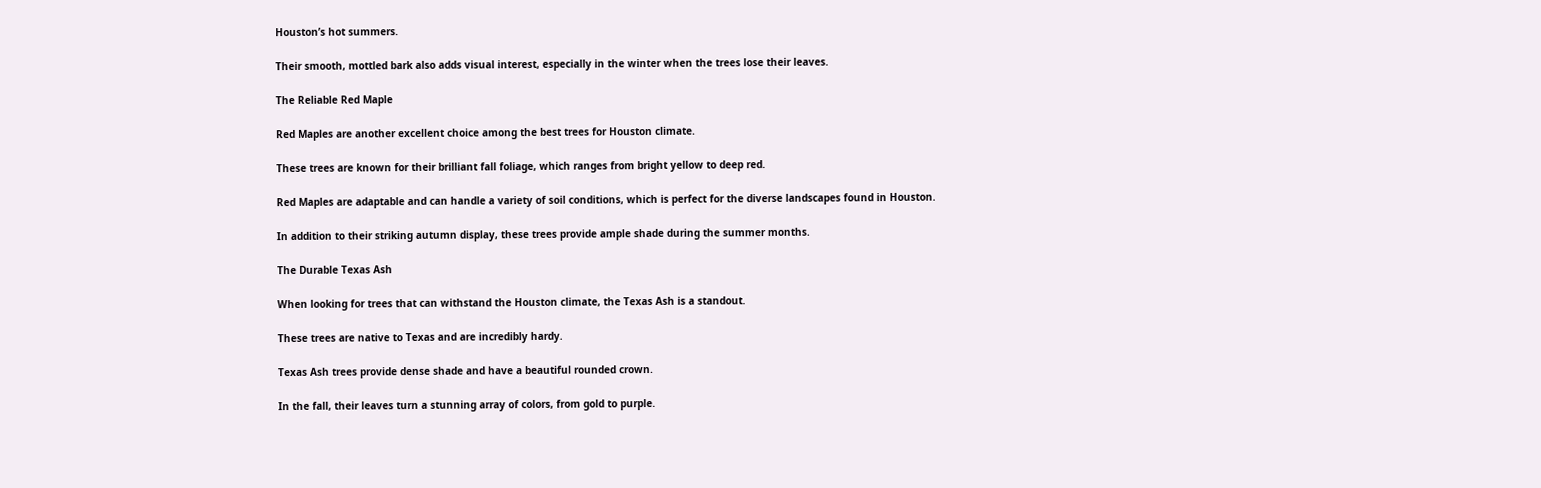Houston’s hot summers.

Their smooth, mottled bark also adds visual interest, especially in the winter when the trees lose their leaves.

The Reliable Red Maple

Red Maples are another excellent choice among the best trees for Houston climate.

These trees are known for their brilliant fall foliage, which ranges from bright yellow to deep red.

Red Maples are adaptable and can handle a variety of soil conditions, which is perfect for the diverse landscapes found in Houston.

In addition to their striking autumn display, these trees provide ample shade during the summer months.

The Durable Texas Ash

When looking for trees that can withstand the Houston climate, the Texas Ash is a standout.

These trees are native to Texas and are incredibly hardy.

Texas Ash trees provide dense shade and have a beautiful rounded crown.

In the fall, their leaves turn a stunning array of colors, from gold to purple.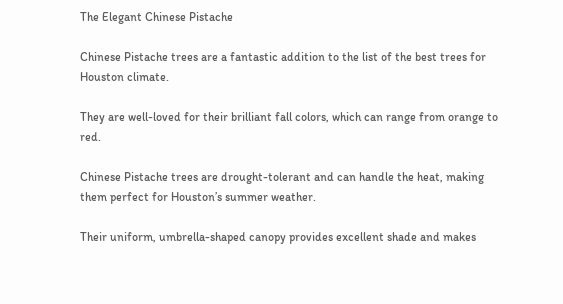The Elegant Chinese Pistache

Chinese Pistache trees are a fantastic addition to the list of the best trees for Houston climate.

They are well-loved for their brilliant fall colors, which can range from orange to red.

Chinese Pistache trees are drought-tolerant and can handle the heat, making them perfect for Houston’s summer weather.

Their uniform, umbrella-shaped canopy provides excellent shade and makes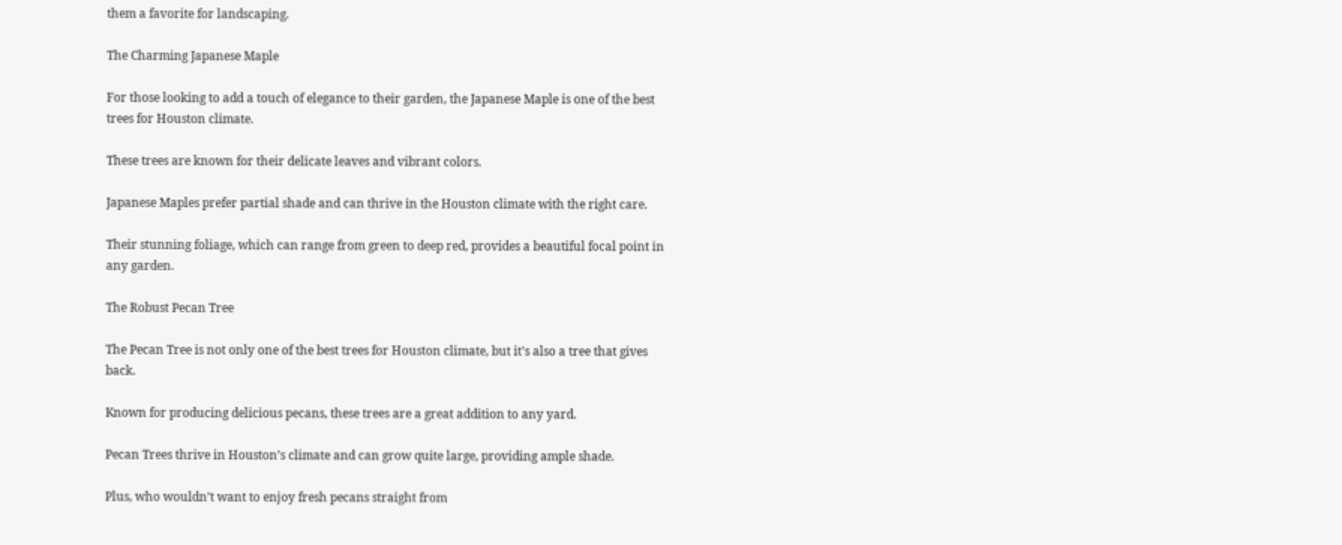them a favorite for landscaping.

The Charming Japanese Maple

For those looking to add a touch of elegance to their garden, the Japanese Maple is one of the best trees for Houston climate.

These trees are known for their delicate leaves and vibrant colors.

Japanese Maples prefer partial shade and can thrive in the Houston climate with the right care.

Their stunning foliage, which can range from green to deep red, provides a beautiful focal point in any garden.

The Robust Pecan Tree

The Pecan Tree is not only one of the best trees for Houston climate, but it’s also a tree that gives back.

Known for producing delicious pecans, these trees are a great addition to any yard.

Pecan Trees thrive in Houston’s climate and can grow quite large, providing ample shade.

Plus, who wouldn’t want to enjoy fresh pecans straight from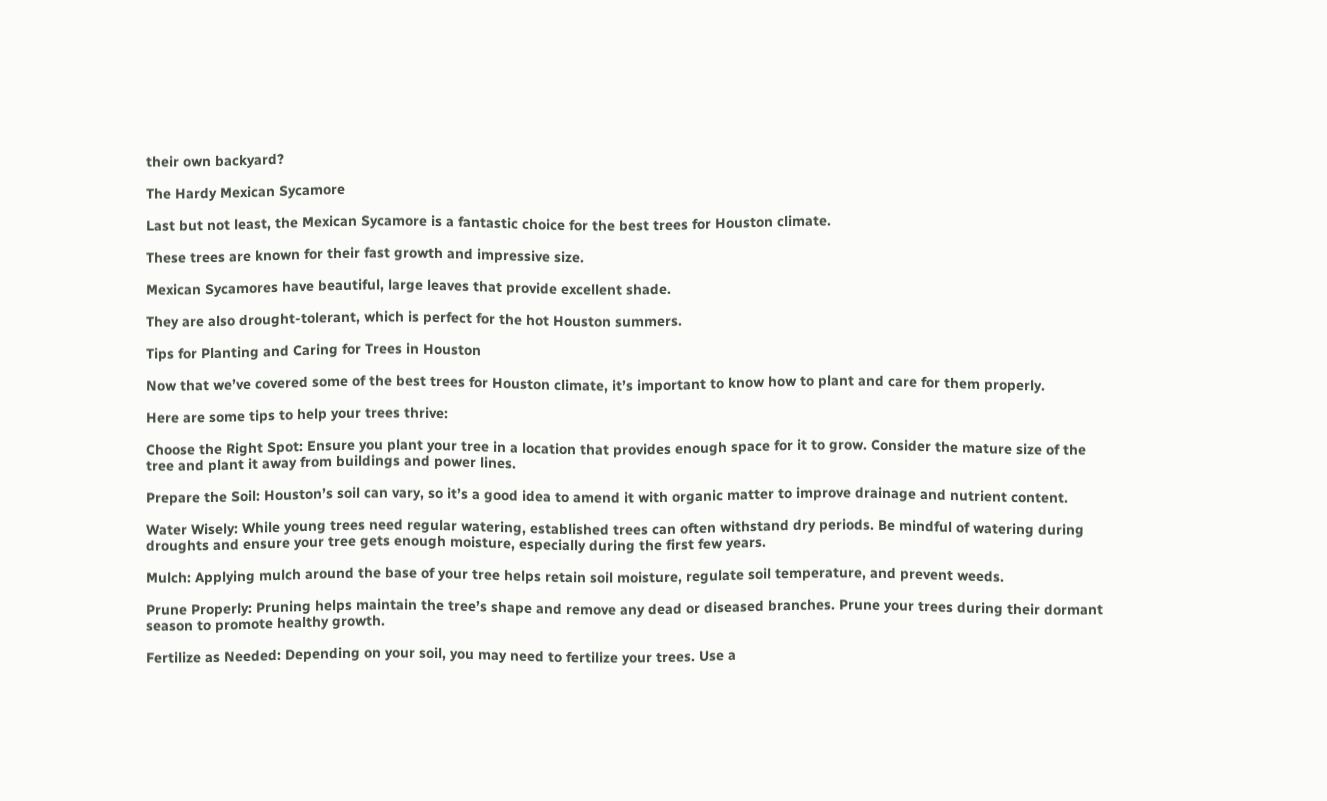their own backyard?

The Hardy Mexican Sycamore

Last but not least, the Mexican Sycamore is a fantastic choice for the best trees for Houston climate.

These trees are known for their fast growth and impressive size.

Mexican Sycamores have beautiful, large leaves that provide excellent shade.

They are also drought-tolerant, which is perfect for the hot Houston summers.

Tips for Planting and Caring for Trees in Houston

Now that we’ve covered some of the best trees for Houston climate, it’s important to know how to plant and care for them properly.

Here are some tips to help your trees thrive:

Choose the Right Spot: Ensure you plant your tree in a location that provides enough space for it to grow. Consider the mature size of the tree and plant it away from buildings and power lines.

Prepare the Soil: Houston’s soil can vary, so it’s a good idea to amend it with organic matter to improve drainage and nutrient content.

Water Wisely: While young trees need regular watering, established trees can often withstand dry periods. Be mindful of watering during droughts and ensure your tree gets enough moisture, especially during the first few years.

Mulch: Applying mulch around the base of your tree helps retain soil moisture, regulate soil temperature, and prevent weeds.

Prune Properly: Pruning helps maintain the tree’s shape and remove any dead or diseased branches. Prune your trees during their dormant season to promote healthy growth.

Fertilize as Needed: Depending on your soil, you may need to fertilize your trees. Use a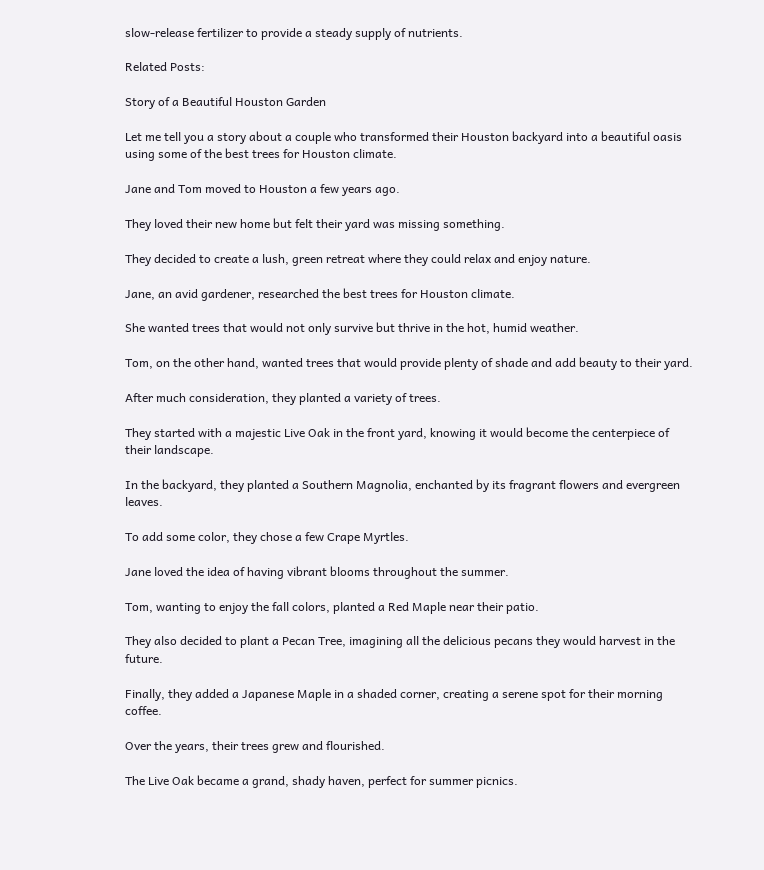slow-release fertilizer to provide a steady supply of nutrients.

Related Posts:

Story of a Beautiful Houston Garden

Let me tell you a story about a couple who transformed their Houston backyard into a beautiful oasis using some of the best trees for Houston climate.

Jane and Tom moved to Houston a few years ago.

They loved their new home but felt their yard was missing something.

They decided to create a lush, green retreat where they could relax and enjoy nature.

Jane, an avid gardener, researched the best trees for Houston climate.

She wanted trees that would not only survive but thrive in the hot, humid weather.

Tom, on the other hand, wanted trees that would provide plenty of shade and add beauty to their yard.

After much consideration, they planted a variety of trees.

They started with a majestic Live Oak in the front yard, knowing it would become the centerpiece of their landscape.

In the backyard, they planted a Southern Magnolia, enchanted by its fragrant flowers and evergreen leaves.

To add some color, they chose a few Crape Myrtles.

Jane loved the idea of having vibrant blooms throughout the summer.

Tom, wanting to enjoy the fall colors, planted a Red Maple near their patio.

They also decided to plant a Pecan Tree, imagining all the delicious pecans they would harvest in the future.

Finally, they added a Japanese Maple in a shaded corner, creating a serene spot for their morning coffee.

Over the years, their trees grew and flourished.

The Live Oak became a grand, shady haven, perfect for summer picnics.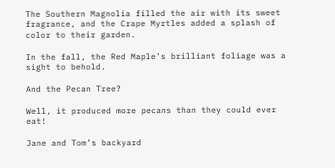The Southern Magnolia filled the air with its sweet fragrance, and the Crape Myrtles added a splash of color to their garden.

In the fall, the Red Maple’s brilliant foliage was a sight to behold.

And the Pecan Tree?

Well, it produced more pecans than they could ever eat!

Jane and Tom’s backyard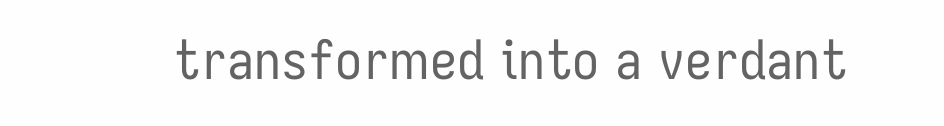transformed into a verdant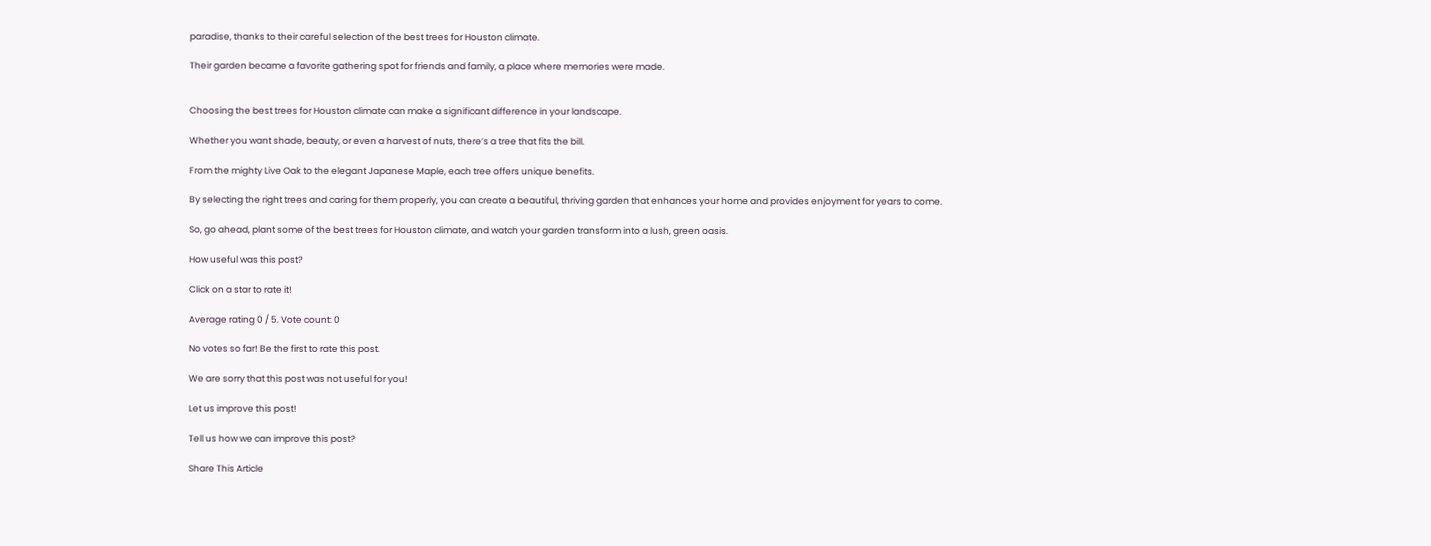paradise, thanks to their careful selection of the best trees for Houston climate.

Their garden became a favorite gathering spot for friends and family, a place where memories were made.


Choosing the best trees for Houston climate can make a significant difference in your landscape.

Whether you want shade, beauty, or even a harvest of nuts, there’s a tree that fits the bill.

From the mighty Live Oak to the elegant Japanese Maple, each tree offers unique benefits.

By selecting the right trees and caring for them properly, you can create a beautiful, thriving garden that enhances your home and provides enjoyment for years to come.

So, go ahead, plant some of the best trees for Houston climate, and watch your garden transform into a lush, green oasis.

How useful was this post?

Click on a star to rate it!

Average rating 0 / 5. Vote count: 0

No votes so far! Be the first to rate this post.

We are sorry that this post was not useful for you!

Let us improve this post!

Tell us how we can improve this post?

Share This Article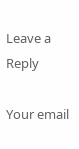Leave a Reply

Your email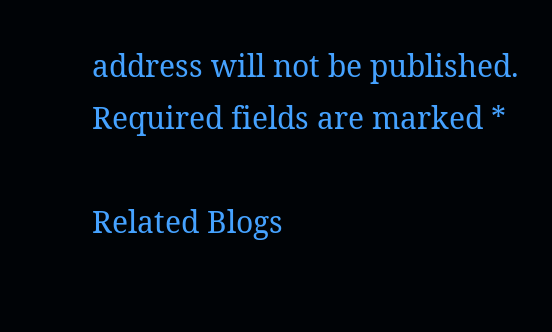address will not be published. Required fields are marked *

Related Blogs